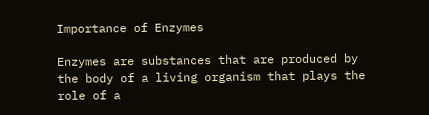Importance of Enzymes

Enzymes are substances that are produced by the body of a living organism that plays the role of a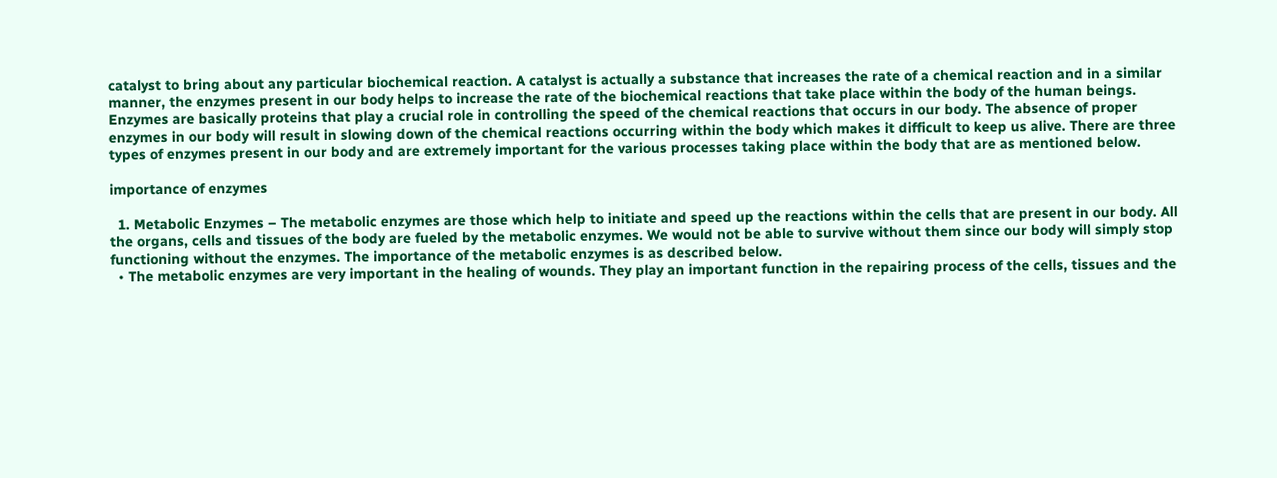catalyst to bring about any particular biochemical reaction. A catalyst is actually a substance that increases the rate of a chemical reaction and in a similar manner, the enzymes present in our body helps to increase the rate of the biochemical reactions that take place within the body of the human beings. Enzymes are basically proteins that play a crucial role in controlling the speed of the chemical reactions that occurs in our body. The absence of proper enzymes in our body will result in slowing down of the chemical reactions occurring within the body which makes it difficult to keep us alive. There are three types of enzymes present in our body and are extremely important for the various processes taking place within the body that are as mentioned below.

importance of enzymes

  1. Metabolic Enzymes – The metabolic enzymes are those which help to initiate and speed up the reactions within the cells that are present in our body. All the organs, cells and tissues of the body are fueled by the metabolic enzymes. We would not be able to survive without them since our body will simply stop functioning without the enzymes. The importance of the metabolic enzymes is as described below.
  • The metabolic enzymes are very important in the healing of wounds. They play an important function in the repairing process of the cells, tissues and the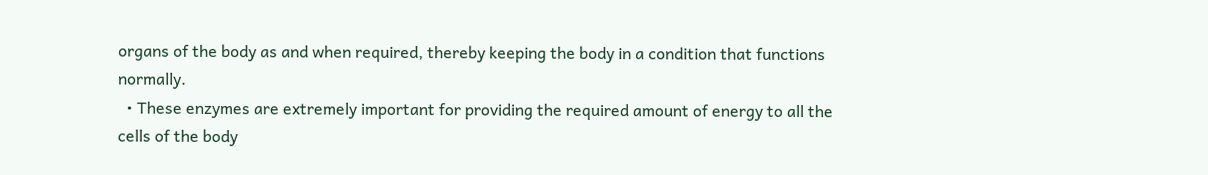organs of the body as and when required, thereby keeping the body in a condition that functions normally.
  • These enzymes are extremely important for providing the required amount of energy to all the cells of the body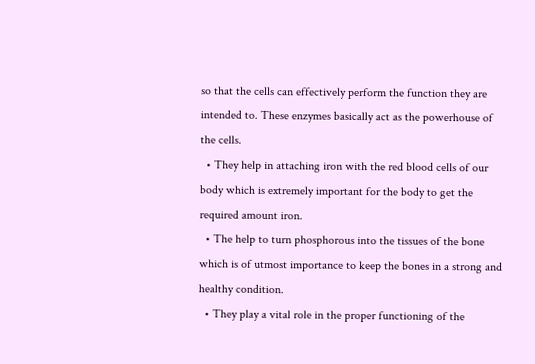so that the cells can effectively perform the function they are intended to. These enzymes basically act as the powerhouse of the cells.
  • They help in attaching iron with the red blood cells of our body which is extremely important for the body to get the required amount iron.
  • The help to turn phosphorous into the tissues of the bone which is of utmost importance to keep the bones in a strong and healthy condition.
  • They play a vital role in the proper functioning of the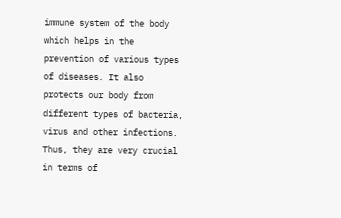immune system of the body which helps in the prevention of various types of diseases. It also protects our body from different types of bacteria, virus and other infections. Thus, they are very crucial in terms of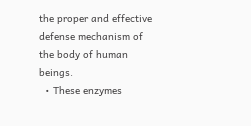the proper and effective defense mechanism of the body of human beings.
  • These enzymes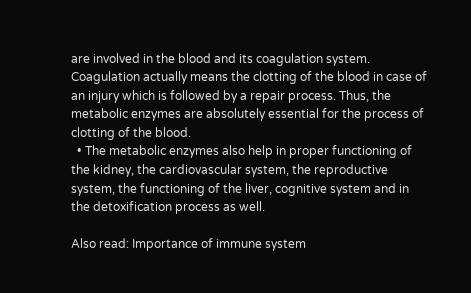are involved in the blood and its coagulation system. Coagulation actually means the clotting of the blood in case of an injury which is followed by a repair process. Thus, the metabolic enzymes are absolutely essential for the process of clotting of the blood.
  • The metabolic enzymes also help in proper functioning of the kidney, the cardiovascular system, the reproductive system, the functioning of the liver, cognitive system and in the detoxification process as well.

Also read: Importance of immune system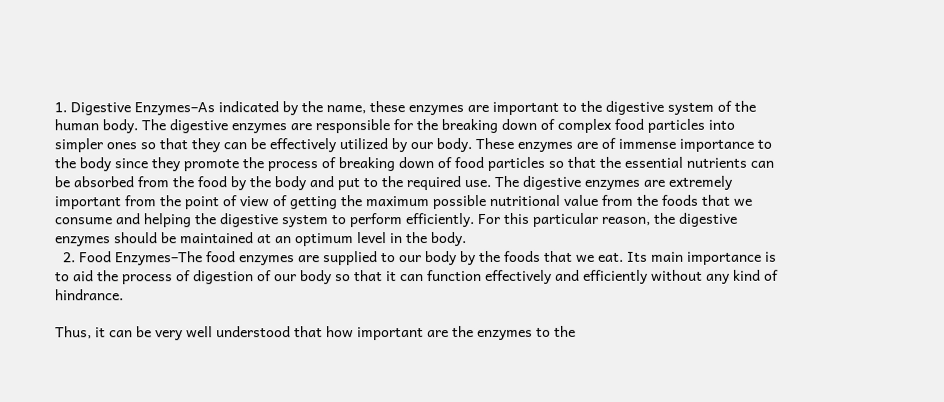1. Digestive Enzymes–As indicated by the name, these enzymes are important to the digestive system of the human body. The digestive enzymes are responsible for the breaking down of complex food particles into simpler ones so that they can be effectively utilized by our body. These enzymes are of immense importance to the body since they promote the process of breaking down of food particles so that the essential nutrients can be absorbed from the food by the body and put to the required use. The digestive enzymes are extremely important from the point of view of getting the maximum possible nutritional value from the foods that we consume and helping the digestive system to perform efficiently. For this particular reason, the digestive enzymes should be maintained at an optimum level in the body.
  2. Food Enzymes–The food enzymes are supplied to our body by the foods that we eat. Its main importance is to aid the process of digestion of our body so that it can function effectively and efficiently without any kind of hindrance.

Thus, it can be very well understood that how important are the enzymes to the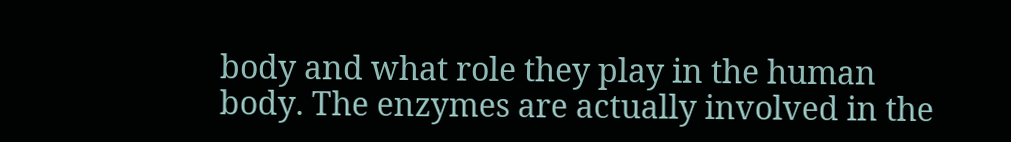body and what role they play in the human body. The enzymes are actually involved in the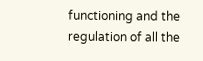functioning and the regulation of all the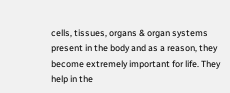cells, tissues, organs & organ systems present in the body and as a reason, they become extremely important for life. They help in the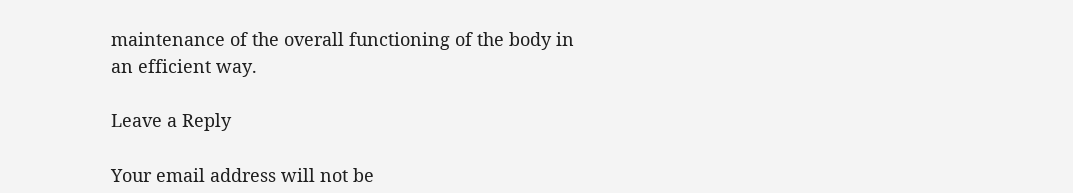maintenance of the overall functioning of the body in an efficient way.

Leave a Reply

Your email address will not be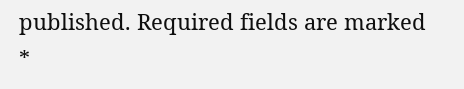published. Required fields are marked *